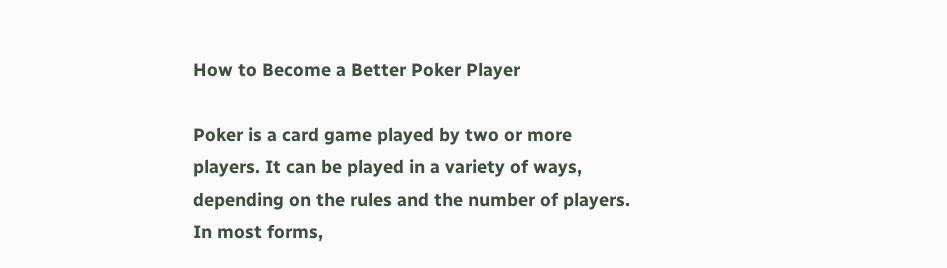How to Become a Better Poker Player

Poker is a card game played by two or more players. It can be played in a variety of ways, depending on the rules and the number of players. In most forms,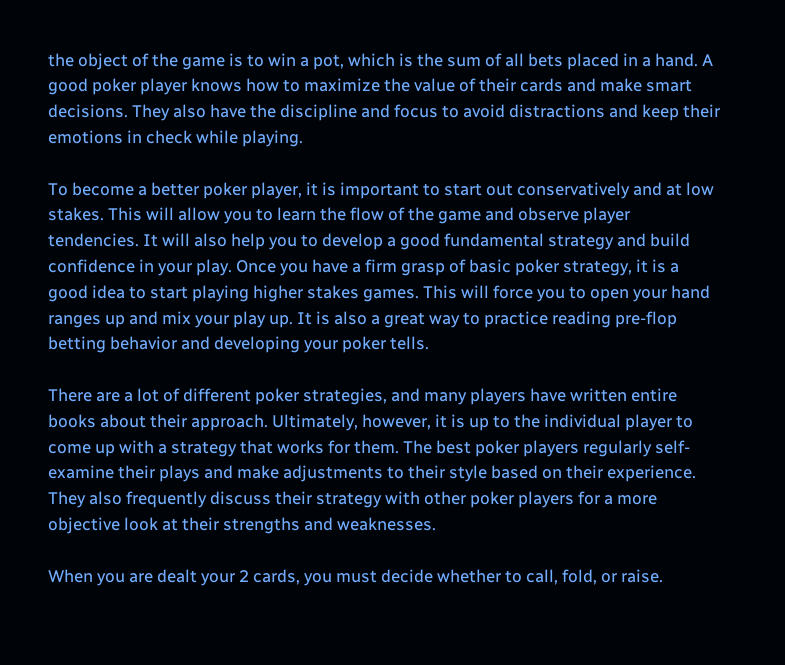the object of the game is to win a pot, which is the sum of all bets placed in a hand. A good poker player knows how to maximize the value of their cards and make smart decisions. They also have the discipline and focus to avoid distractions and keep their emotions in check while playing.

To become a better poker player, it is important to start out conservatively and at low stakes. This will allow you to learn the flow of the game and observe player tendencies. It will also help you to develop a good fundamental strategy and build confidence in your play. Once you have a firm grasp of basic poker strategy, it is a good idea to start playing higher stakes games. This will force you to open your hand ranges up and mix your play up. It is also a great way to practice reading pre-flop betting behavior and developing your poker tells.

There are a lot of different poker strategies, and many players have written entire books about their approach. Ultimately, however, it is up to the individual player to come up with a strategy that works for them. The best poker players regularly self-examine their plays and make adjustments to their style based on their experience. They also frequently discuss their strategy with other poker players for a more objective look at their strengths and weaknesses.

When you are dealt your 2 cards, you must decide whether to call, fold, or raise.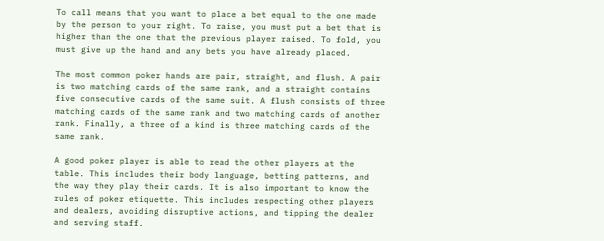To call means that you want to place a bet equal to the one made by the person to your right. To raise, you must put a bet that is higher than the one that the previous player raised. To fold, you must give up the hand and any bets you have already placed.

The most common poker hands are pair, straight, and flush. A pair is two matching cards of the same rank, and a straight contains five consecutive cards of the same suit. A flush consists of three matching cards of the same rank and two matching cards of another rank. Finally, a three of a kind is three matching cards of the same rank.

A good poker player is able to read the other players at the table. This includes their body language, betting patterns, and the way they play their cards. It is also important to know the rules of poker etiquette. This includes respecting other players and dealers, avoiding disruptive actions, and tipping the dealer and serving staff.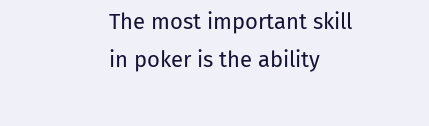The most important skill in poker is the ability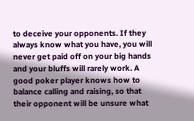to deceive your opponents. If they always know what you have, you will never get paid off on your big hands and your bluffs will rarely work. A good poker player knows how to balance calling and raising, so that their opponent will be unsure what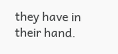they have in their hand.